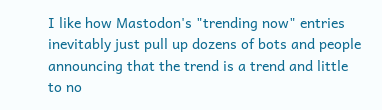I like how Mastodon's "trending now" entries inevitably just pull up dozens of bots and people announcing that the trend is a trend and little to no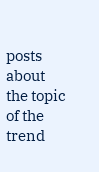posts about the topic of the trend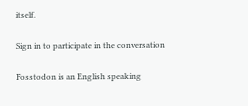itself.

Sign in to participate in the conversation

Fosstodon is an English speaking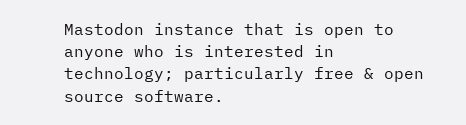Mastodon instance that is open to anyone who is interested in technology; particularly free & open source software.